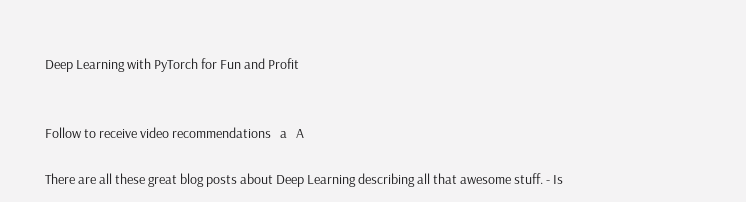Deep Learning with PyTorch for Fun and Profit


Follow to receive video recommendations   a   A

There are all these great blog posts about Deep Learning describing all that awesome stuff. - Is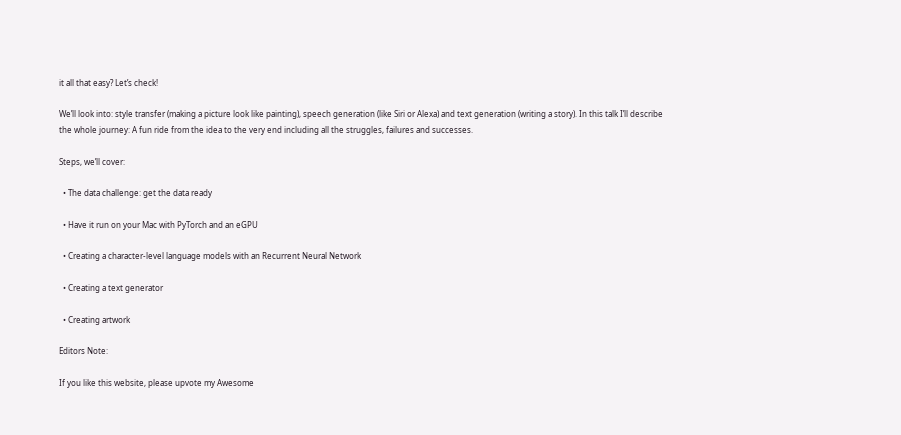it all that easy? Let’s check!

We’ll look into: style transfer (making a picture look like painting), speech generation (like Siri or Alexa) and text generation (writing a story). In this talk I’ll describe the whole journey: A fun ride from the idea to the very end including all the struggles, failures and successes.

Steps, we’ll cover:

  • The data challenge: get the data ready

  • Have it run on your Mac with PyTorch and an eGPU

  • Creating a character-level language models with an Recurrent Neural Network

  • Creating a text generator

  • Creating artwork

Editors Note:

If you like this website, please upvote my Awesome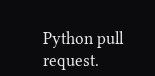Python pull request.